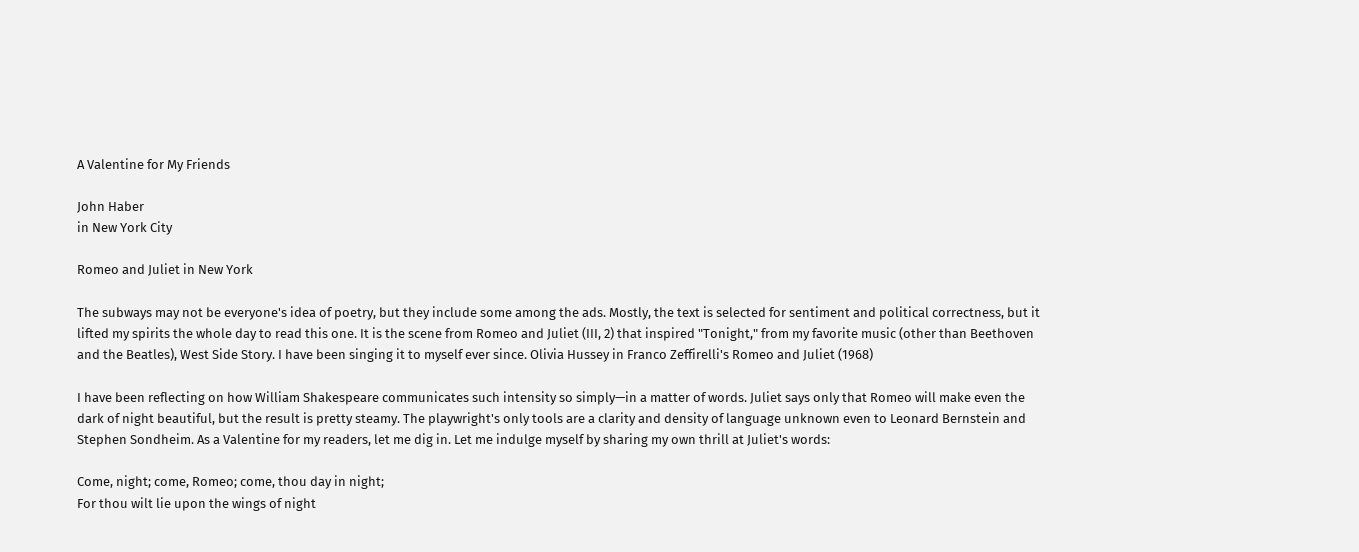A Valentine for My Friends

John Haber
in New York City

Romeo and Juliet in New York

The subways may not be everyone's idea of poetry, but they include some among the ads. Mostly, the text is selected for sentiment and political correctness, but it lifted my spirits the whole day to read this one. It is the scene from Romeo and Juliet (III, 2) that inspired "Tonight," from my favorite music (other than Beethoven and the Beatles), West Side Story. I have been singing it to myself ever since. Olivia Hussey in Franco Zeffirelli's Romeo and Juliet (1968)

I have been reflecting on how William Shakespeare communicates such intensity so simply—in a matter of words. Juliet says only that Romeo will make even the dark of night beautiful, but the result is pretty steamy. The playwright's only tools are a clarity and density of language unknown even to Leonard Bernstein and Stephen Sondheim. As a Valentine for my readers, let me dig in. Let me indulge myself by sharing my own thrill at Juliet's words:

Come, night; come, Romeo; come, thou day in night;
For thou wilt lie upon the wings of night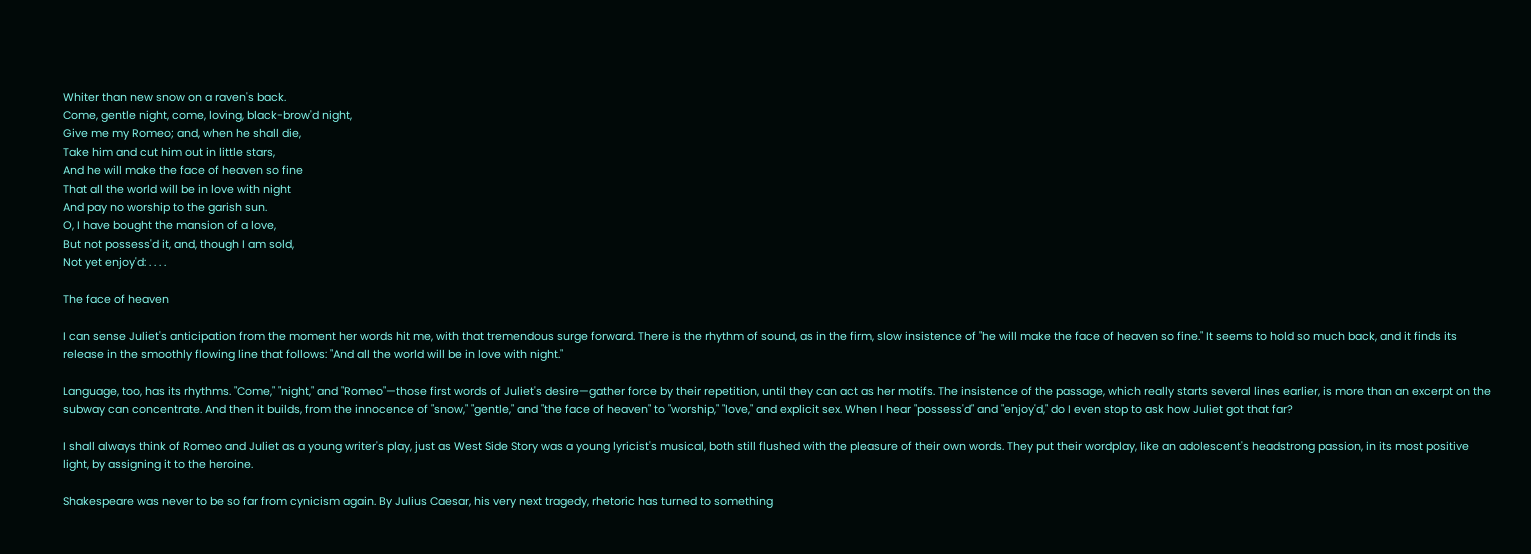Whiter than new snow on a raven's back.
Come, gentle night, come, loving, black-brow'd night,
Give me my Romeo; and, when he shall die,
Take him and cut him out in little stars,
And he will make the face of heaven so fine
That all the world will be in love with night
And pay no worship to the garish sun.
O, I have bought the mansion of a love,
But not possess'd it, and, though I am sold,
Not yet enjoy'd: . . . .

The face of heaven

I can sense Juliet's anticipation from the moment her words hit me, with that tremendous surge forward. There is the rhythm of sound, as in the firm, slow insistence of "he will make the face of heaven so fine." It seems to hold so much back, and it finds its release in the smoothly flowing line that follows: "And all the world will be in love with night."

Language, too, has its rhythms. "Come," "night," and "Romeo"—those first words of Juliet's desire—gather force by their repetition, until they can act as her motifs. The insistence of the passage, which really starts several lines earlier, is more than an excerpt on the subway can concentrate. And then it builds, from the innocence of "snow," "gentle," and "the face of heaven" to "worship," "love," and explicit sex. When I hear "possess'd" and "enjoy'd," do I even stop to ask how Juliet got that far?

I shall always think of Romeo and Juliet as a young writer's play, just as West Side Story was a young lyricist's musical, both still flushed with the pleasure of their own words. They put their wordplay, like an adolescent's headstrong passion, in its most positive light, by assigning it to the heroine.

Shakespeare was never to be so far from cynicism again. By Julius Caesar, his very next tragedy, rhetoric has turned to something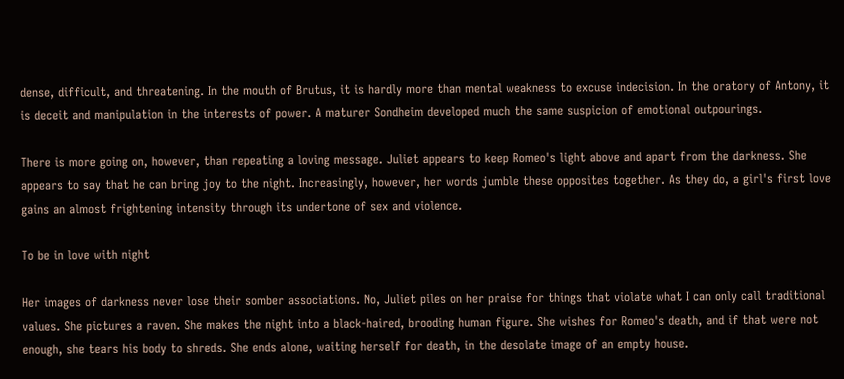dense, difficult, and threatening. In the mouth of Brutus, it is hardly more than mental weakness to excuse indecision. In the oratory of Antony, it is deceit and manipulation in the interests of power. A maturer Sondheim developed much the same suspicion of emotional outpourings.

There is more going on, however, than repeating a loving message. Juliet appears to keep Romeo's light above and apart from the darkness. She appears to say that he can bring joy to the night. Increasingly, however, her words jumble these opposites together. As they do, a girl's first love gains an almost frightening intensity through its undertone of sex and violence.

To be in love with night

Her images of darkness never lose their somber associations. No, Juliet piles on her praise for things that violate what I can only call traditional values. She pictures a raven. She makes the night into a black-haired, brooding human figure. She wishes for Romeo's death, and if that were not enough, she tears his body to shreds. She ends alone, waiting herself for death, in the desolate image of an empty house.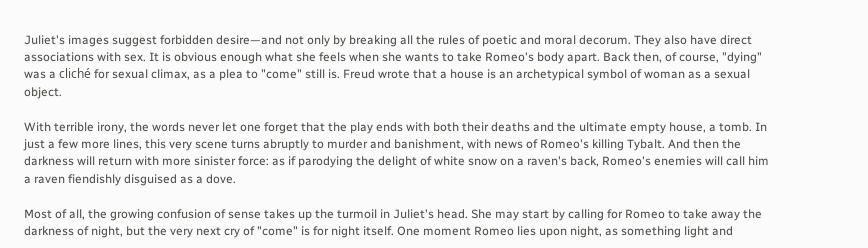Juliet's images suggest forbidden desire—and not only by breaking all the rules of poetic and moral decorum. They also have direct associations with sex. It is obvious enough what she feels when she wants to take Romeo's body apart. Back then, of course, "dying" was a cliché for sexual climax, as a plea to "come" still is. Freud wrote that a house is an archetypical symbol of woman as a sexual object.

With terrible irony, the words never let one forget that the play ends with both their deaths and the ultimate empty house, a tomb. In just a few more lines, this very scene turns abruptly to murder and banishment, with news of Romeo's killing Tybalt. And then the darkness will return with more sinister force: as if parodying the delight of white snow on a raven's back, Romeo's enemies will call him a raven fiendishly disguised as a dove.

Most of all, the growing confusion of sense takes up the turmoil in Juliet's head. She may start by calling for Romeo to take away the darkness of night, but the very next cry of "come" is for night itself. One moment Romeo lies upon night, as something light and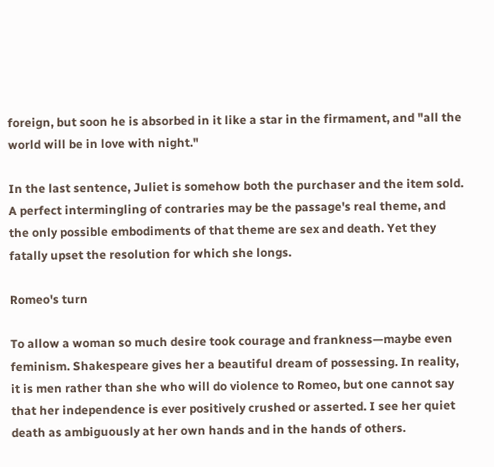foreign, but soon he is absorbed in it like a star in the firmament, and "all the world will be in love with night."

In the last sentence, Juliet is somehow both the purchaser and the item sold. A perfect intermingling of contraries may be the passage's real theme, and the only possible embodiments of that theme are sex and death. Yet they fatally upset the resolution for which she longs.

Romeo's turn

To allow a woman so much desire took courage and frankness—maybe even feminism. Shakespeare gives her a beautiful dream of possessing. In reality, it is men rather than she who will do violence to Romeo, but one cannot say that her independence is ever positively crushed or asserted. I see her quiet death as ambiguously at her own hands and in the hands of others.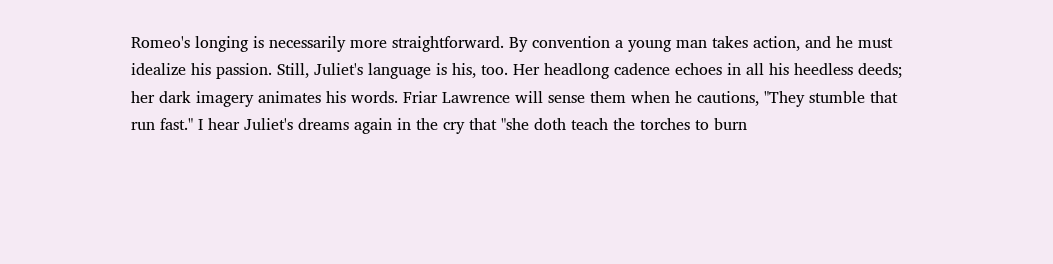Romeo's longing is necessarily more straightforward. By convention a young man takes action, and he must idealize his passion. Still, Juliet's language is his, too. Her headlong cadence echoes in all his heedless deeds; her dark imagery animates his words. Friar Lawrence will sense them when he cautions, "They stumble that run fast." I hear Juliet's dreams again in the cry that "she doth teach the torches to burn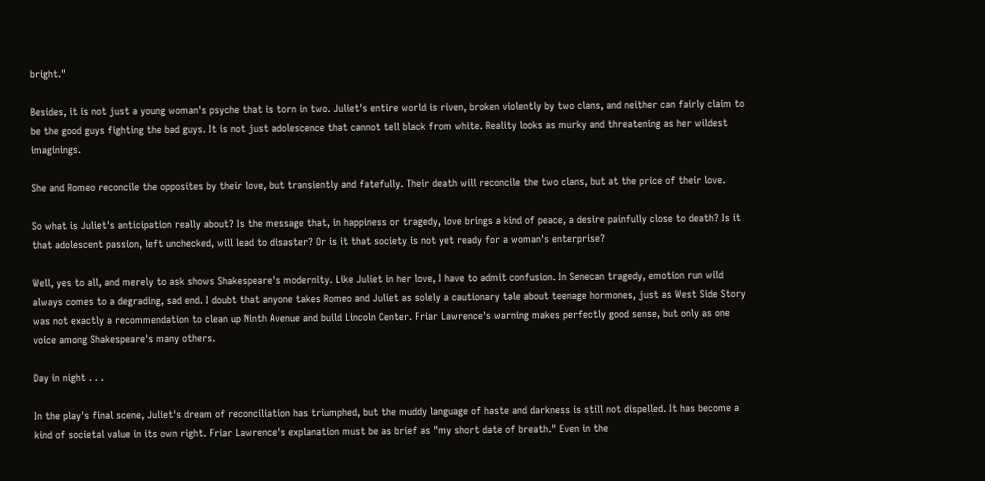bright."

Besides, it is not just a young woman's psyche that is torn in two. Juliet's entire world is riven, broken violently by two clans, and neither can fairly claim to be the good guys fighting the bad guys. It is not just adolescence that cannot tell black from white. Reality looks as murky and threatening as her wildest imaginings.

She and Romeo reconcile the opposites by their love, but transiently and fatefully. Their death will reconcile the two clans, but at the price of their love.

So what is Juliet's anticipation really about? Is the message that, in happiness or tragedy, love brings a kind of peace, a desire painfully close to death? Is it that adolescent passion, left unchecked, will lead to disaster? Or is it that society is not yet ready for a woman's enterprise?

Well, yes to all, and merely to ask shows Shakespeare's modernity. Like Juliet in her love, I have to admit confusion. In Senecan tragedy, emotion run wild always comes to a degrading, sad end. I doubt that anyone takes Romeo and Juliet as solely a cautionary tale about teenage hormones, just as West Side Story was not exactly a recommendation to clean up Ninth Avenue and build Lincoln Center. Friar Lawrence's warning makes perfectly good sense, but only as one voice among Shakespeare's many others.

Day in night . . .

In the play's final scene, Juliet's dream of reconciliation has triumphed, but the muddy language of haste and darkness is still not dispelled. It has become a kind of societal value in its own right. Friar Lawrence's explanation must be as brief as "my short date of breath." Even in the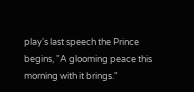play's last speech the Prince begins, "A glooming peace this morning with it brings."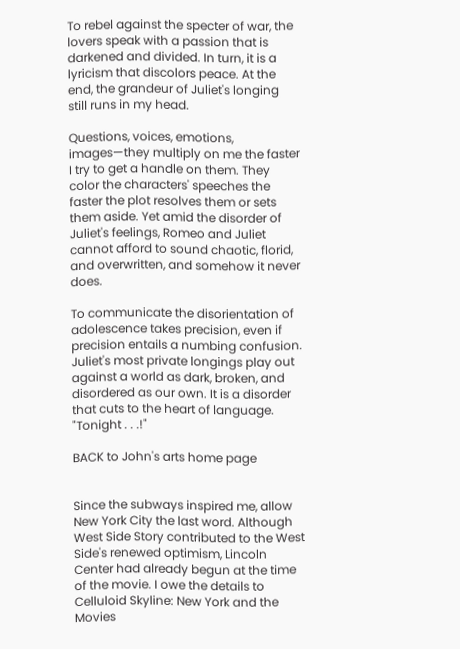To rebel against the specter of war, the lovers speak with a passion that is darkened and divided. In turn, it is a lyricism that discolors peace. At the end, the grandeur of Juliet's longing still runs in my head.

Questions, voices, emotions, images—they multiply on me the faster I try to get a handle on them. They color the characters' speeches the faster the plot resolves them or sets them aside. Yet amid the disorder of Juliet's feelings, Romeo and Juliet cannot afford to sound chaotic, florid, and overwritten, and somehow it never does.

To communicate the disorientation of adolescence takes precision, even if precision entails a numbing confusion. Juliet's most private longings play out against a world as dark, broken, and disordered as our own. It is a disorder that cuts to the heart of language. "Tonight . . .!"

BACK to John's arts home page


Since the subways inspired me, allow New York City the last word. Although West Side Story contributed to the West Side's renewed optimism, Lincoln Center had already begun at the time of the movie. I owe the details to Celluloid Skyline: New York and the Movies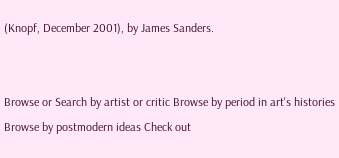(Knopf, December 2001), by James Sanders.


Browse or Search by artist or critic Browse by period in art's histories Browse by postmodern ideas Check out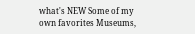what's NEW Some of my own favorites Museums,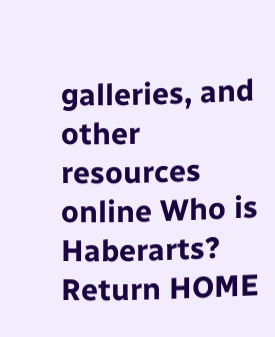galleries, and other resources online Who is Haberarts? Return HOME